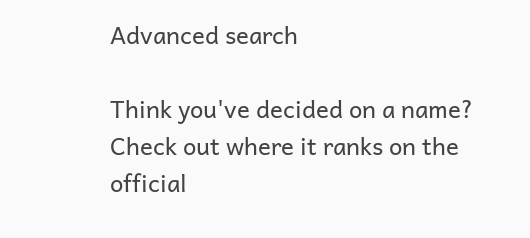Advanced search

Think you've decided on a name? Check out where it ranks on the official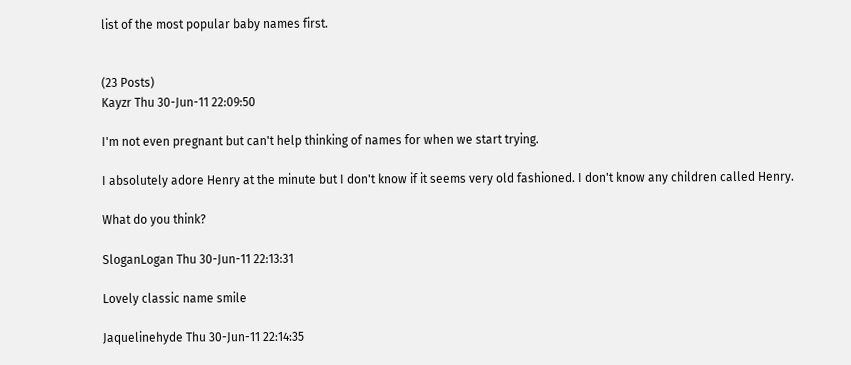list of the most popular baby names first.


(23 Posts)
Kayzr Thu 30-Jun-11 22:09:50

I'm not even pregnant but can't help thinking of names for when we start trying.

I absolutely adore Henry at the minute but I don't know if it seems very old fashioned. I don't know any children called Henry.

What do you think?

SloganLogan Thu 30-Jun-11 22:13:31

Lovely classic name smile

Jaquelinehyde Thu 30-Jun-11 22:14:35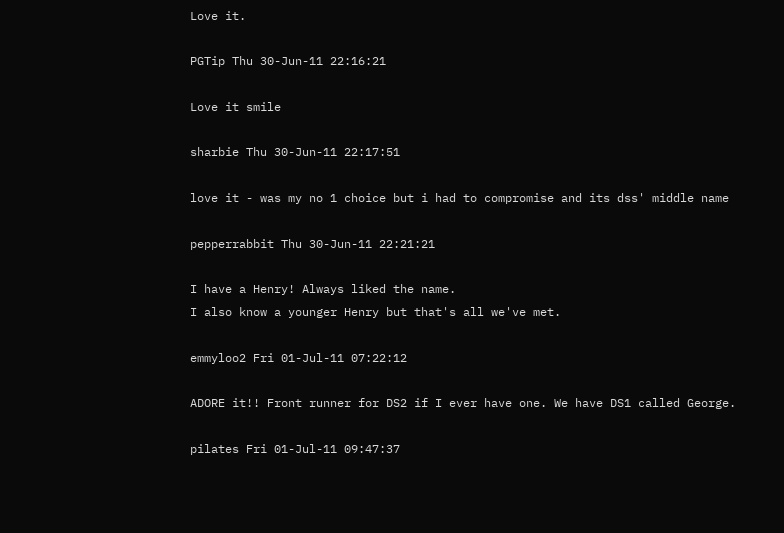Love it.

PGTip Thu 30-Jun-11 22:16:21

Love it smile

sharbie Thu 30-Jun-11 22:17:51

love it - was my no 1 choice but i had to compromise and its dss' middle name

pepperrabbit Thu 30-Jun-11 22:21:21

I have a Henry! Always liked the name.
I also know a younger Henry but that's all we've met.

emmyloo2 Fri 01-Jul-11 07:22:12

ADORE it!! Front runner for DS2 if I ever have one. We have DS1 called George.

pilates Fri 01-Jul-11 09:47:37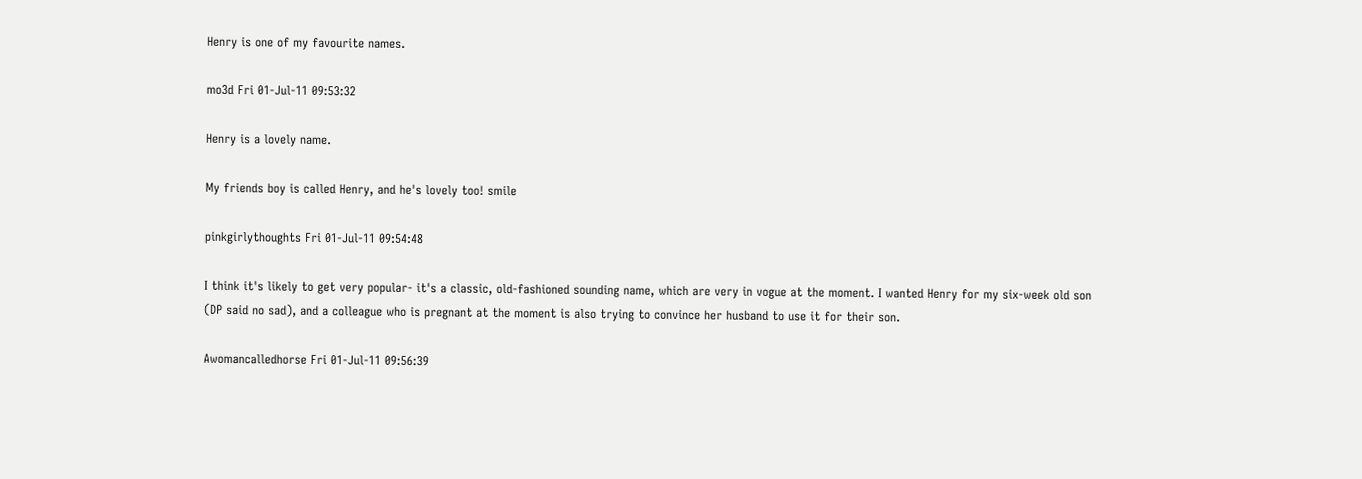Henry is one of my favourite names.

mo3d Fri 01-Jul-11 09:53:32

Henry is a lovely name.

My friends boy is called Henry, and he's lovely too! smile

pinkgirlythoughts Fri 01-Jul-11 09:54:48

I think it's likely to get very popular- it's a classic, old-fashioned sounding name, which are very in vogue at the moment. I wanted Henry for my six-week old son (DP said no sad), and a colleague who is pregnant at the moment is also trying to convince her husband to use it for their son.

Awomancalledhorse Fri 01-Jul-11 09:56:39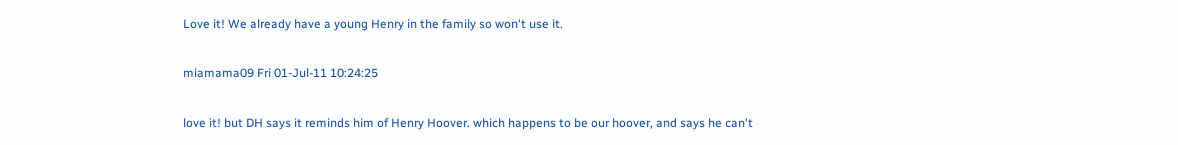Love it! We already have a young Henry in the family so won't use it.

miamama09 Fri 01-Jul-11 10:24:25

love it! but DH says it reminds him of Henry Hoover. which happens to be our hoover, and says he can't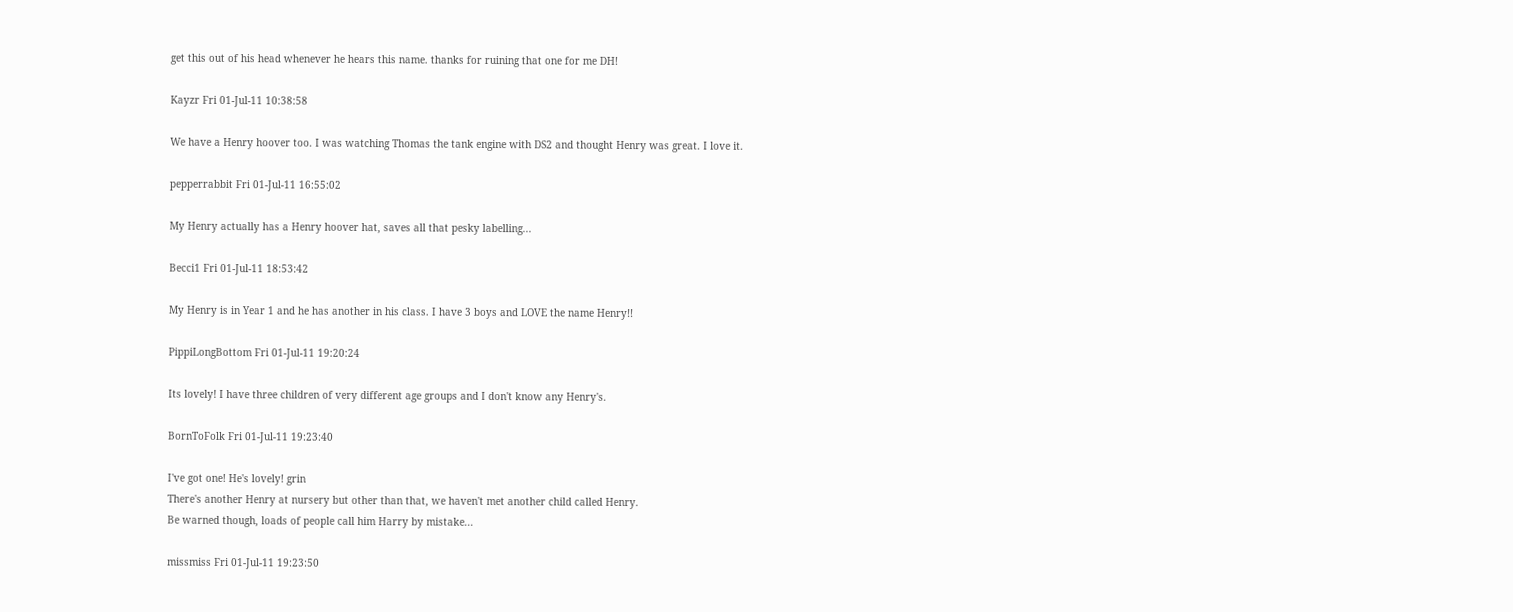get this out of his head whenever he hears this name. thanks for ruining that one for me DH!

Kayzr Fri 01-Jul-11 10:38:58

We have a Henry hoover too. I was watching Thomas the tank engine with DS2 and thought Henry was great. I love it.

pepperrabbit Fri 01-Jul-11 16:55:02

My Henry actually has a Henry hoover hat, saves all that pesky labelling...

Becci1 Fri 01-Jul-11 18:53:42

My Henry is in Year 1 and he has another in his class. I have 3 boys and LOVE the name Henry!!

PippiLongBottom Fri 01-Jul-11 19:20:24

Its lovely! I have three children of very different age groups and I don't know any Henry's.

BornToFolk Fri 01-Jul-11 19:23:40

I've got one! He's lovely! grin
There's another Henry at nursery but other than that, we haven't met another child called Henry.
Be warned though, loads of people call him Harry by mistake...

missmiss Fri 01-Jul-11 19:23:50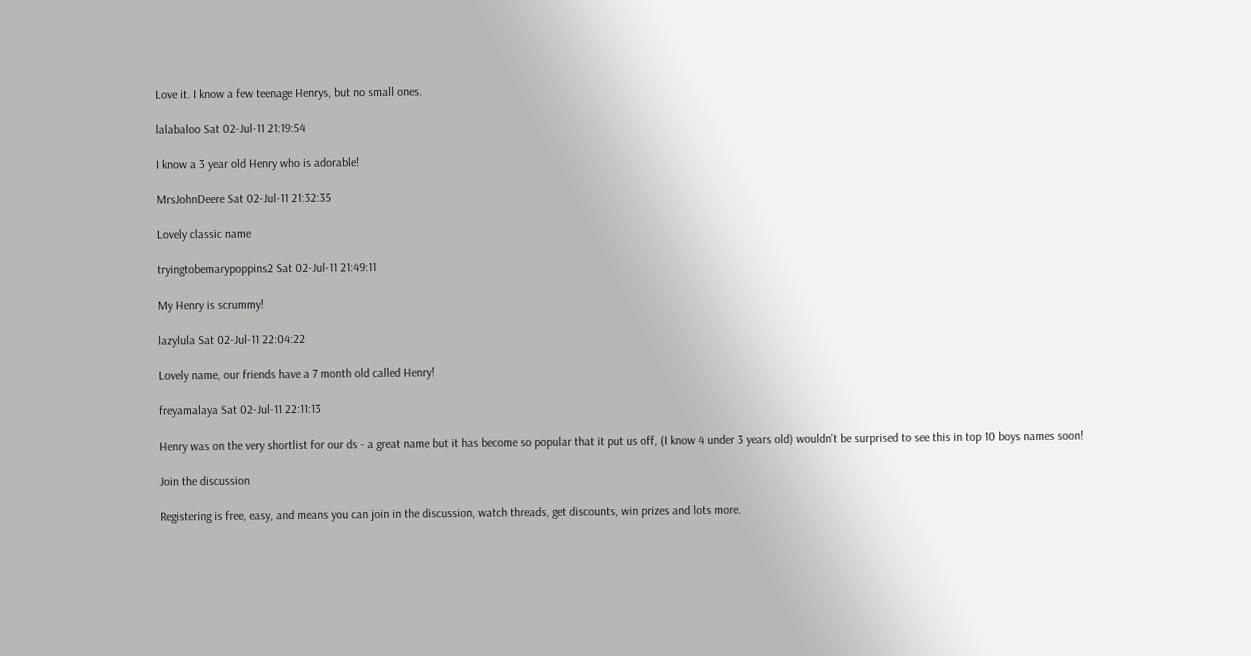Love it. I know a few teenage Henrys, but no small ones.

lalabaloo Sat 02-Jul-11 21:19:54

I know a 3 year old Henry who is adorable!

MrsJohnDeere Sat 02-Jul-11 21:32:35

Lovely classic name

tryingtobemarypoppins2 Sat 02-Jul-11 21:49:11

My Henry is scrummy!

lazylula Sat 02-Jul-11 22:04:22

Lovely name, our friends have a 7 month old called Henry!

freyamalaya Sat 02-Jul-11 22:11:13

Henry was on the very shortlist for our ds - a great name but it has become so popular that it put us off, (I know 4 under 3 years old) wouldn't be surprised to see this in top 10 boys names soon!

Join the discussion

Registering is free, easy, and means you can join in the discussion, watch threads, get discounts, win prizes and lots more.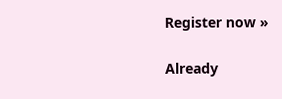Register now »

Already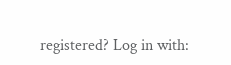registered? Log in with: